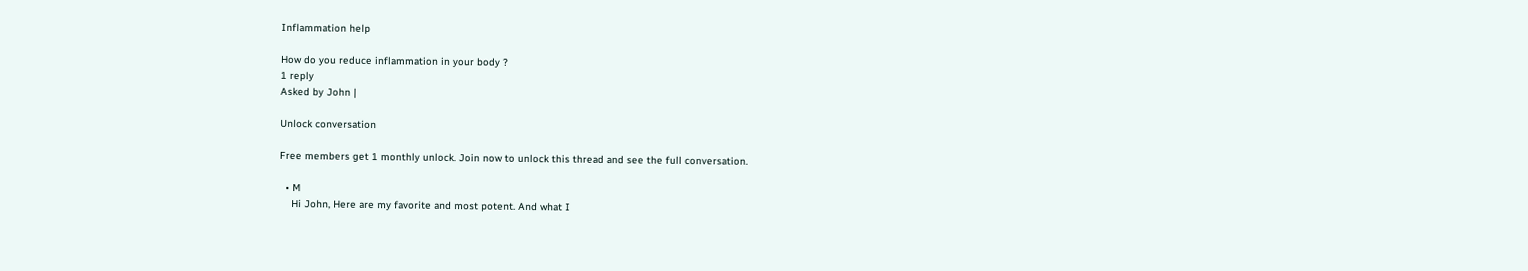Inflammation help

How do you reduce inflammation in your body ?
1 reply
Asked by John |

Unlock conversation

Free members get 1 monthly unlock. Join now to unlock this thread and see the full conversation.

  • M
    Hi John, Here are my favorite and most potent. And what I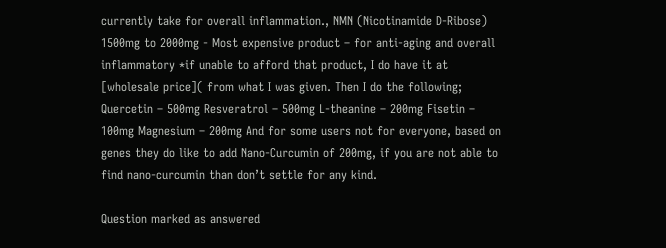currently take for overall inflammation., NMN (Nicotinamide D-Ribose) 1500mg to 2000mg - Most expensive product – for anti-aging and overall inflammatory *if unable to afford that product, I do have it at [wholesale price]( from what I was given. Then I do the following; Quercetin – 500mg Resveratrol – 500mg L-theanine – 200mg Fisetin – 100mg Magnesium – 200mg And for some users not for everyone, based on genes they do like to add Nano-Curcumin of 200mg, if you are not able to find nano-curcumin than don’t settle for any kind.

Question marked as answered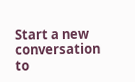Start a new conversation to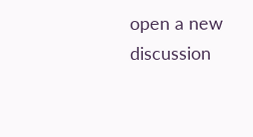open a new discussion